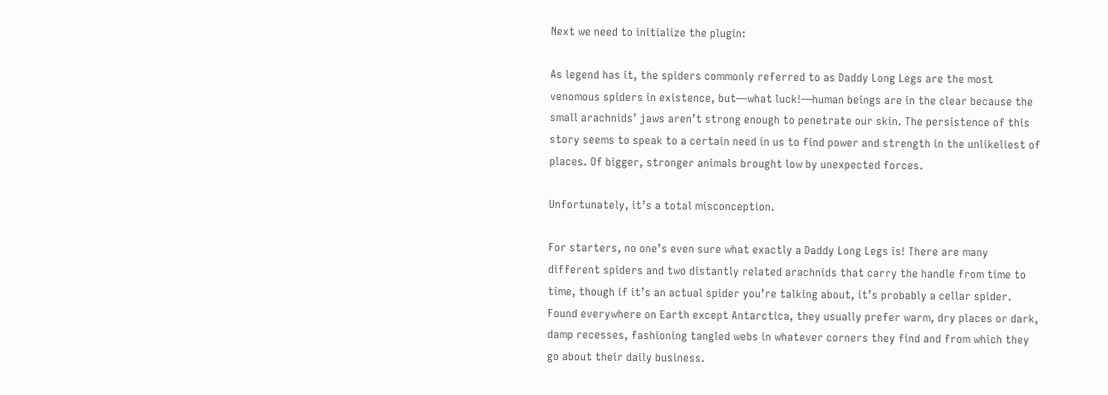Next we need to initialize the plugin:

As legend has it, the spiders commonly referred to as Daddy Long Legs are the most venomous spiders in existence, but—what luck!—human beings are in the clear because the small arachnids’ jaws aren’t strong enough to penetrate our skin. The persistence of this story seems to speak to a certain need in us to find power and strength in the unlikeliest of places. Of bigger, stronger animals brought low by unexpected forces.

Unfortunately, it’s a total misconception.

For starters, no one’s even sure what exactly a Daddy Long Legs is! There are many different spiders and two distantly related arachnids that carry the handle from time to time, though if it’s an actual spider you’re talking about, it’s probably a cellar spider. Found everywhere on Earth except Antarctica, they usually prefer warm, dry places or dark, damp recesses, fashioning tangled webs in whatever corners they find and from which they go about their daily business.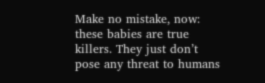Make no mistake, now: these babies are true killers. They just don’t pose any threat to humans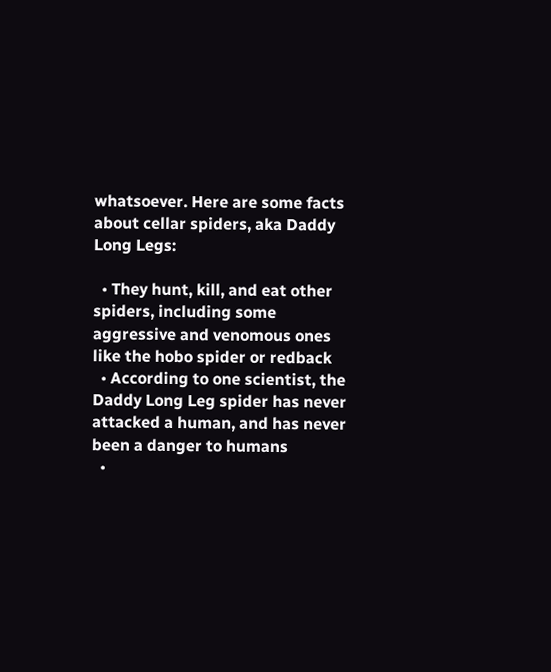whatsoever. Here are some facts about cellar spiders, aka Daddy Long Legs:

  • They hunt, kill, and eat other spiders, including some aggressive and venomous ones like the hobo spider or redback
  • According to one scientist, the Daddy Long Leg spider has never attacked a human, and has never been a danger to humans
  •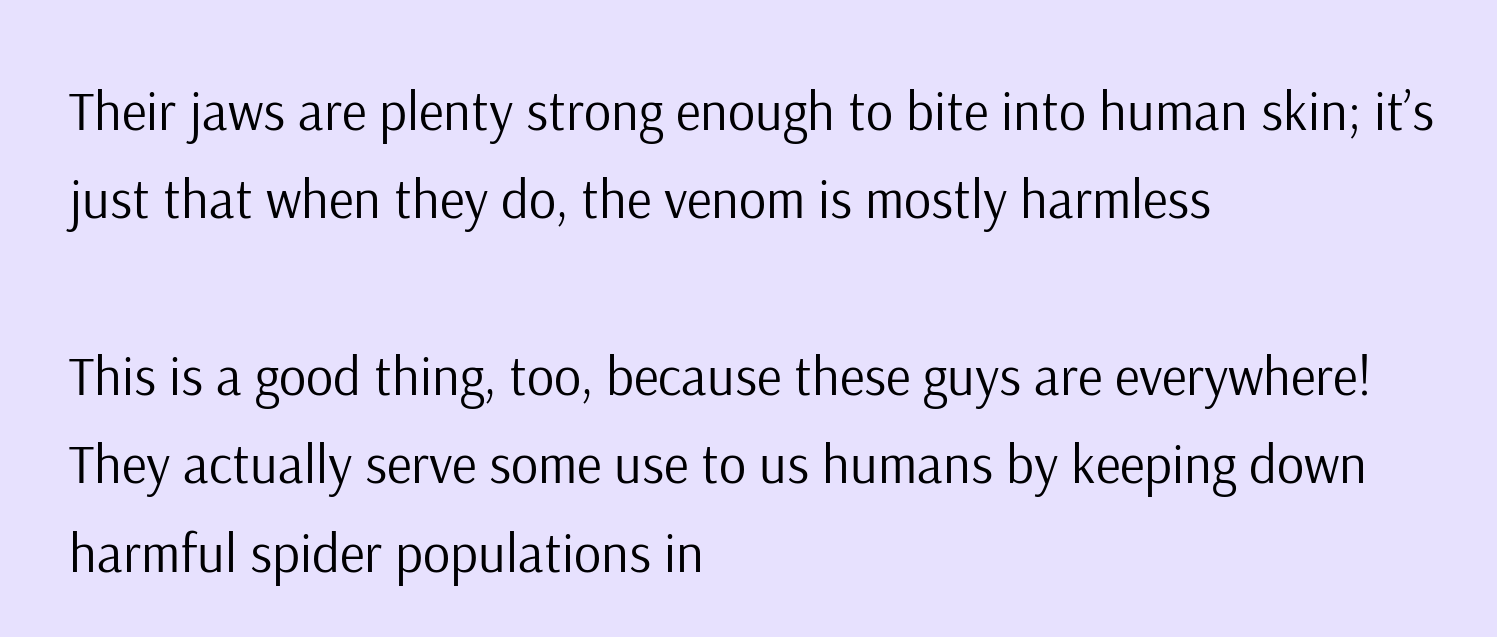Their jaws are plenty strong enough to bite into human skin; it’s just that when they do, the venom is mostly harmless

This is a good thing, too, because these guys are everywhere! They actually serve some use to us humans by keeping down harmful spider populations in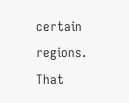certain regions. That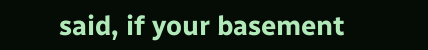said, if your basement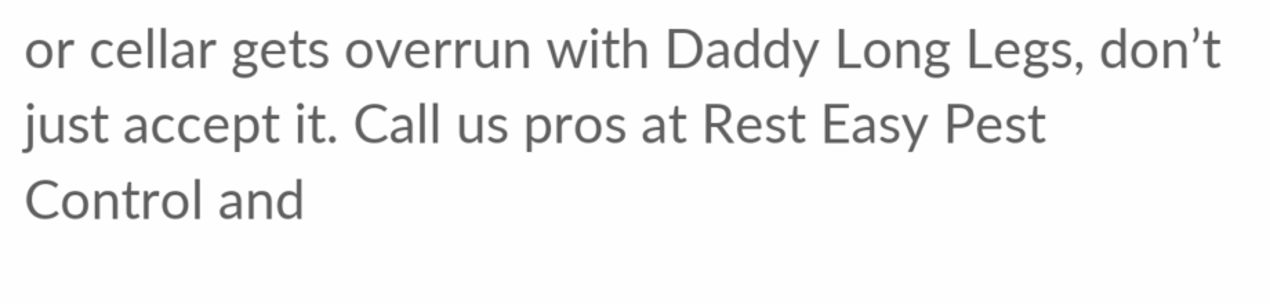or cellar gets overrun with Daddy Long Legs, don’t just accept it. Call us pros at Rest Easy Pest Control and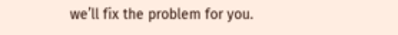we’ll fix the problem for you.